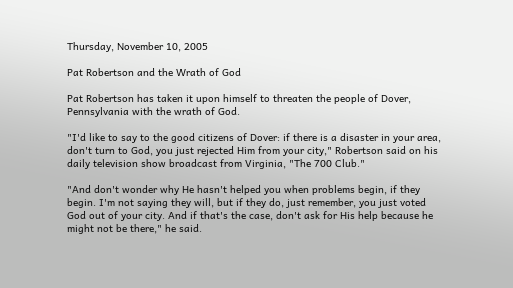Thursday, November 10, 2005

Pat Robertson and the Wrath of God

Pat Robertson has taken it upon himself to threaten the people of Dover, Pennsylvania with the wrath of God.

"I'd like to say to the good citizens of Dover: if there is a disaster in your area, don't turn to God, you just rejected Him from your city," Robertson said on his daily television show broadcast from Virginia, "The 700 Club."

"And don't wonder why He hasn't helped you when problems begin, if they begin. I'm not saying they will, but if they do, just remember, you just voted God out of your city. And if that's the case, don't ask for His help because he might not be there," he said.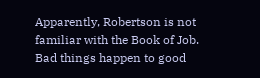Apparently, Robertson is not familiar with the Book of Job. Bad things happen to good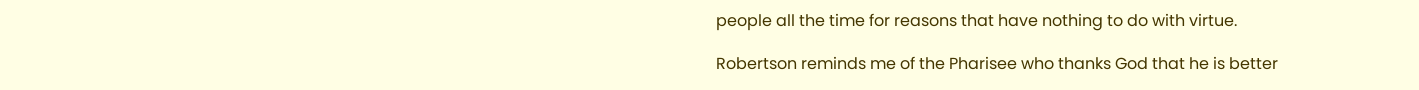people all the time for reasons that have nothing to do with virtue.

Robertson reminds me of the Pharisee who thanks God that he is better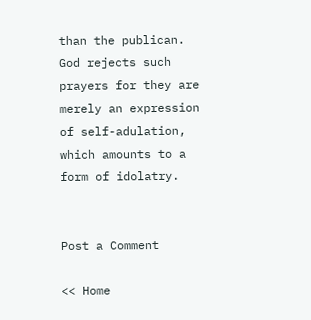than the publican. God rejects such prayers for they are merely an expression of self-adulation, which amounts to a form of idolatry.


Post a Comment

<< Home